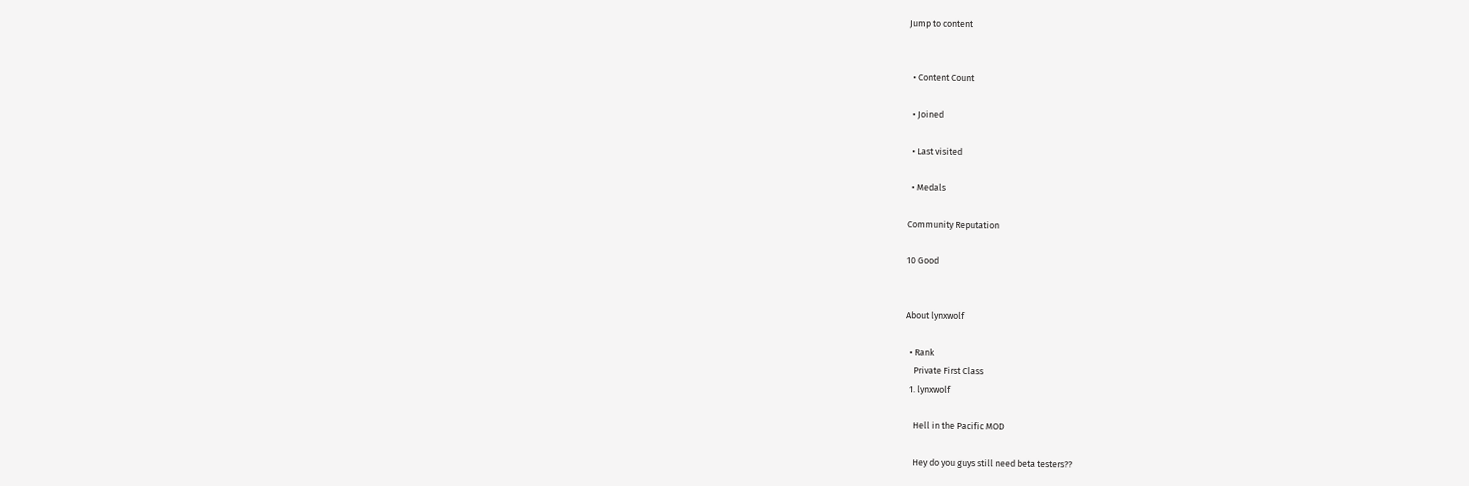Jump to content


  • Content Count

  • Joined

  • Last visited

  • Medals

Community Reputation

10 Good


About lynxwolf

  • Rank
    Private First Class
  1. lynxwolf

    Hell in the Pacific MOD

    Hey do you guys still need beta testers??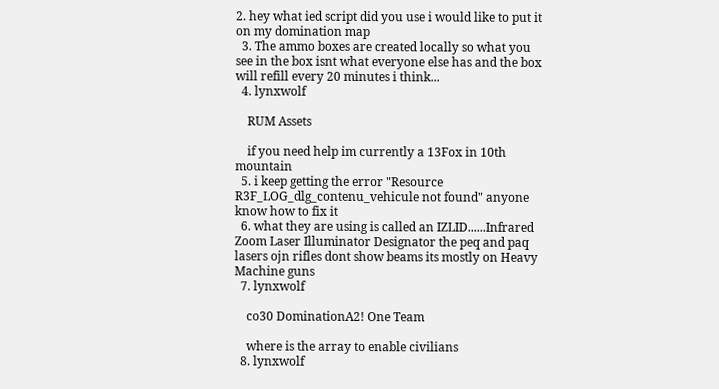2. hey what ied script did you use i would like to put it on my domination map
  3. The ammo boxes are created locally so what you see in the box isnt what everyone else has and the box will refill every 20 minutes i think...
  4. lynxwolf

    RUM Assets

    if you need help im currently a 13Fox in 10th mountain
  5. i keep getting the error "Resource R3F_LOG_dlg_contenu_vehicule not found" anyone know how to fix it
  6. what they are using is called an IZLID......Infrared Zoom Laser Illuminator Designator the peq and paq lasers ojn rifles dont show beams its mostly on Heavy Machine guns
  7. lynxwolf

    co30 DominationA2! One Team

    where is the array to enable civilians
  8. lynxwolf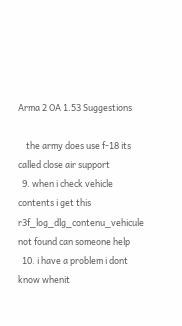Arma 2 OA 1.53 Suggestions

    the army does use f-18 its called close air support
  9. when i check vehicle contents i get this r3f_log_dlg_contenu_vehicule not found can someone help
  10. i have a problem i dont know whenit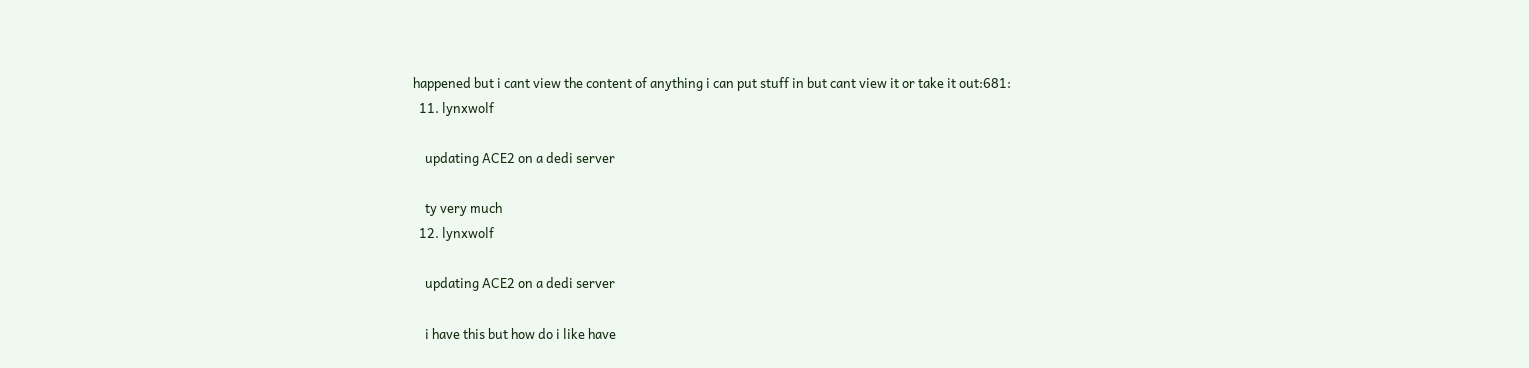happened but i cant view the content of anything i can put stuff in but cant view it or take it out:681:
  11. lynxwolf

    updating ACE2 on a dedi server

    ty very much
  12. lynxwolf

    updating ACE2 on a dedi server

    i have this but how do i like have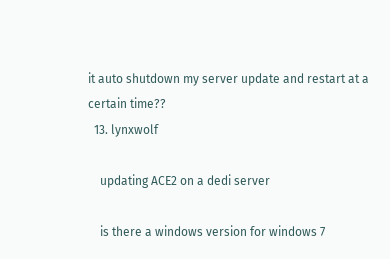it auto shutdown my server update and restart at a certain time??
  13. lynxwolf

    updating ACE2 on a dedi server

    is there a windows version for windows 7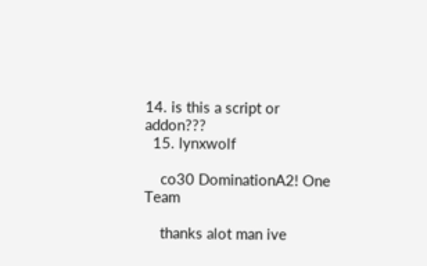14. is this a script or addon???
  15. lynxwolf

    co30 DominationA2! One Team

    thanks alot man ive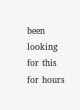been looking for this for hours